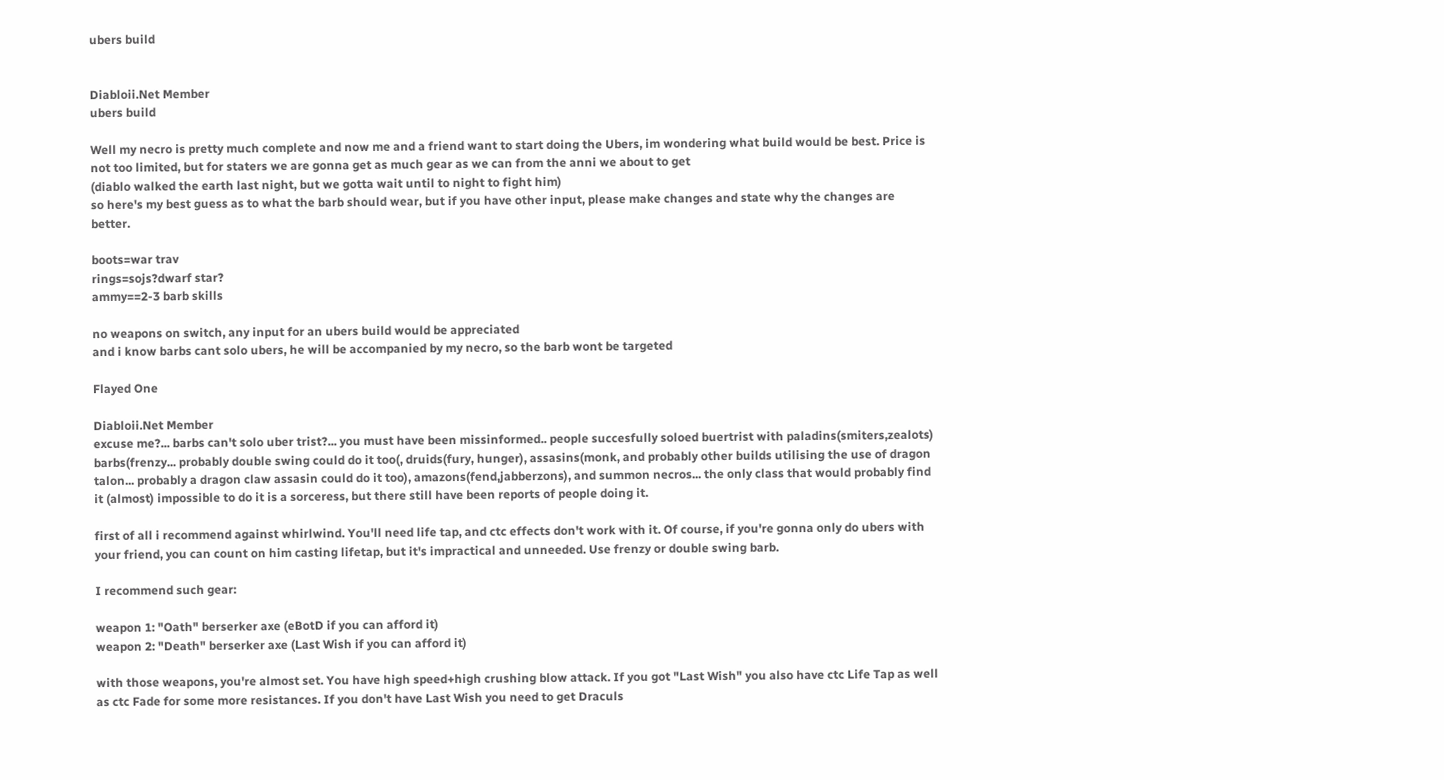ubers build


Diabloii.Net Member
ubers build

Well my necro is pretty much complete and now me and a friend want to start doing the Ubers, im wondering what build would be best. Price is not too limited, but for staters we are gonna get as much gear as we can from the anni we about to get
(diablo walked the earth last night, but we gotta wait until to night to fight him)
so here's my best guess as to what the barb should wear, but if you have other input, please make changes and state why the changes are better.

boots=war trav
rings=sojs?dwarf star?
ammy==2-3 barb skills

no weapons on switch, any input for an ubers build would be appreciated
and i know barbs cant solo ubers, he will be accompanied by my necro, so the barb wont be targeted

Flayed One

Diabloii.Net Member
excuse me?... barbs can't solo uber trist?... you must have been missinformed.. people succesfully soloed buertrist with paladins(smiters,zealots) barbs(frenzy... probably double swing could do it too(, druids(fury, hunger), assasins(monk, and probably other builds utilising the use of dragon talon... probably a dragon claw assasin could do it too), amazons(fend,jabberzons), and summon necros... the only class that would probably find it (almost) impossible to do it is a sorceress, but there still have been reports of people doing it.

first of all i recommend against whirlwind. You'll need life tap, and ctc effects don't work with it. Of course, if you're gonna only do ubers with your friend, you can count on him casting lifetap, but it's impractical and unneeded. Use frenzy or double swing barb.

I recommend such gear:

weapon 1: "Oath" berserker axe (eBotD if you can afford it)
weapon 2: "Death" berserker axe (Last Wish if you can afford it)

with those weapons, you're almost set. You have high speed+high crushing blow attack. If you got "Last Wish" you also have ctc Life Tap as well as ctc Fade for some more resistances. If you don't have Last Wish you need to get Draculs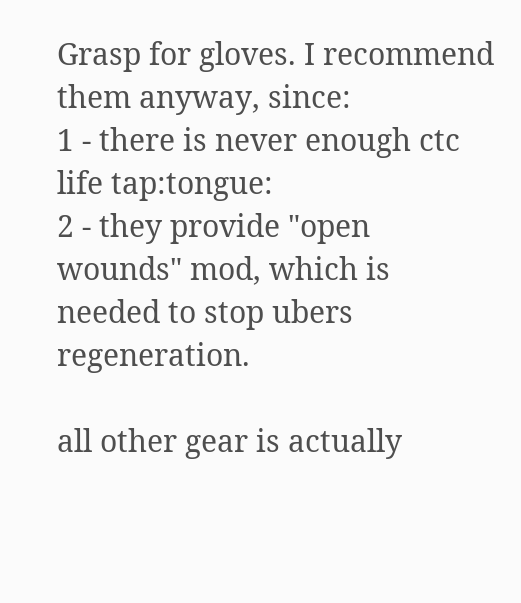Grasp for gloves. I recommend them anyway, since:
1 - there is never enough ctc life tap:tongue:
2 - they provide "open wounds" mod, which is needed to stop ubers regeneration.

all other gear is actually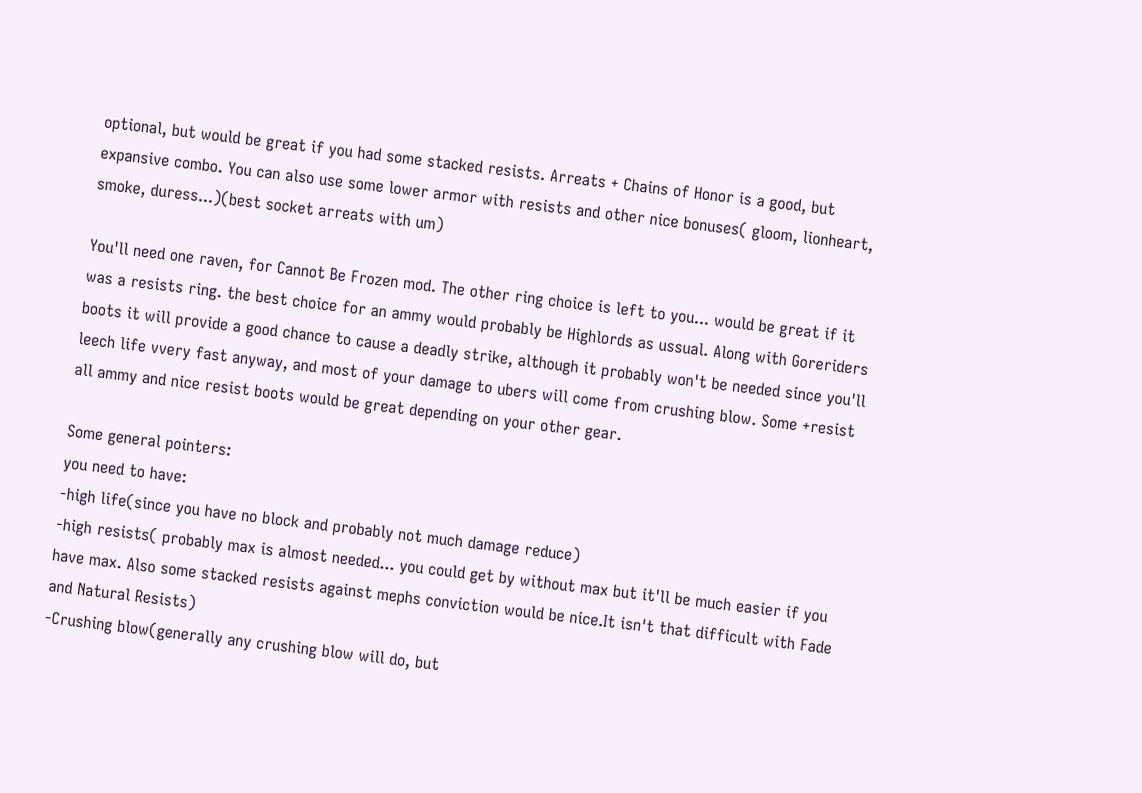optional, but would be great if you had some stacked resists. Arreats + Chains of Honor is a good, but expansive combo. You can also use some lower armor with resists and other nice bonuses( gloom, lionheart, smoke, duress...)(best socket arreats with um)

You'll need one raven, for Cannot Be Frozen mod. The other ring choice is left to you... would be great if it was a resists ring. the best choice for an ammy would probably be Highlords as ussual. Along with Goreriders boots it will provide a good chance to cause a deadly strike, although it probably won't be needed since you'll leech life vvery fast anyway, and most of your damage to ubers will come from crushing blow. Some +resist all ammy and nice resist boots would be great depending on your other gear.

Some general pointers:
you need to have:
-high life(since you have no block and probably not much damage reduce)
-high resists( probably max is almost needed... you could get by without max but it'll be much easier if you have max. Also some stacked resists against mephs conviction would be nice.It isn't that difficult with Fade and Natural Resists)
-Crushing blow(generally any crushing blow will do, but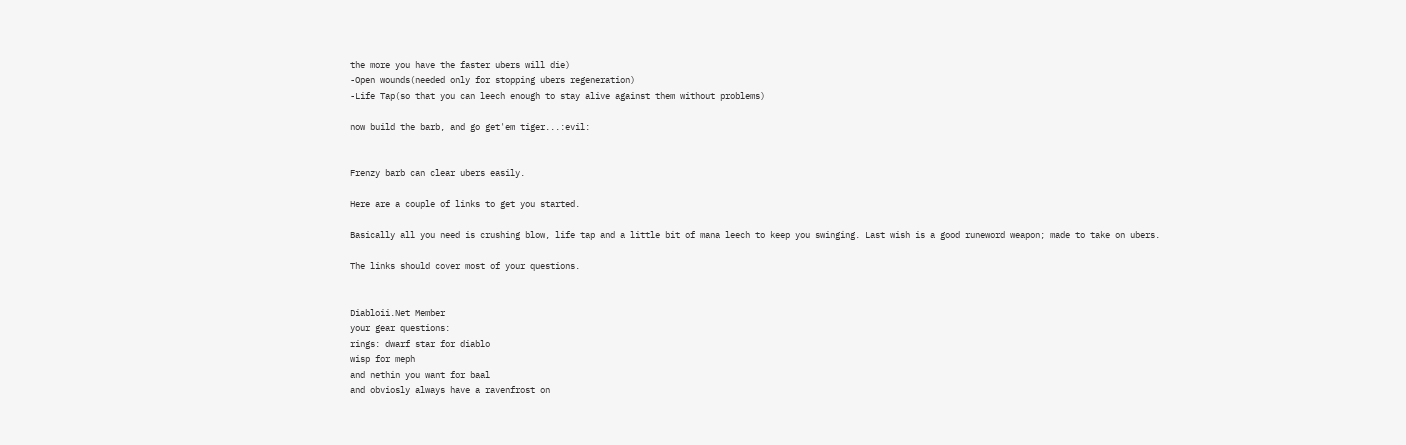the more you have the faster ubers will die)
-Open wounds(needed only for stopping ubers regeneration)
-Life Tap(so that you can leech enough to stay alive against them without problems)

now build the barb, and go get'em tiger...:evil:


Frenzy barb can clear ubers easily.

Here are a couple of links to get you started.

Basically all you need is crushing blow, life tap and a little bit of mana leech to keep you swinging. Last wish is a good runeword weapon; made to take on ubers.

The links should cover most of your questions.


Diabloii.Net Member
your gear questions:
rings: dwarf star for diablo
wisp for meph
and nethin you want for baal
and obviosly always have a ravenfrost on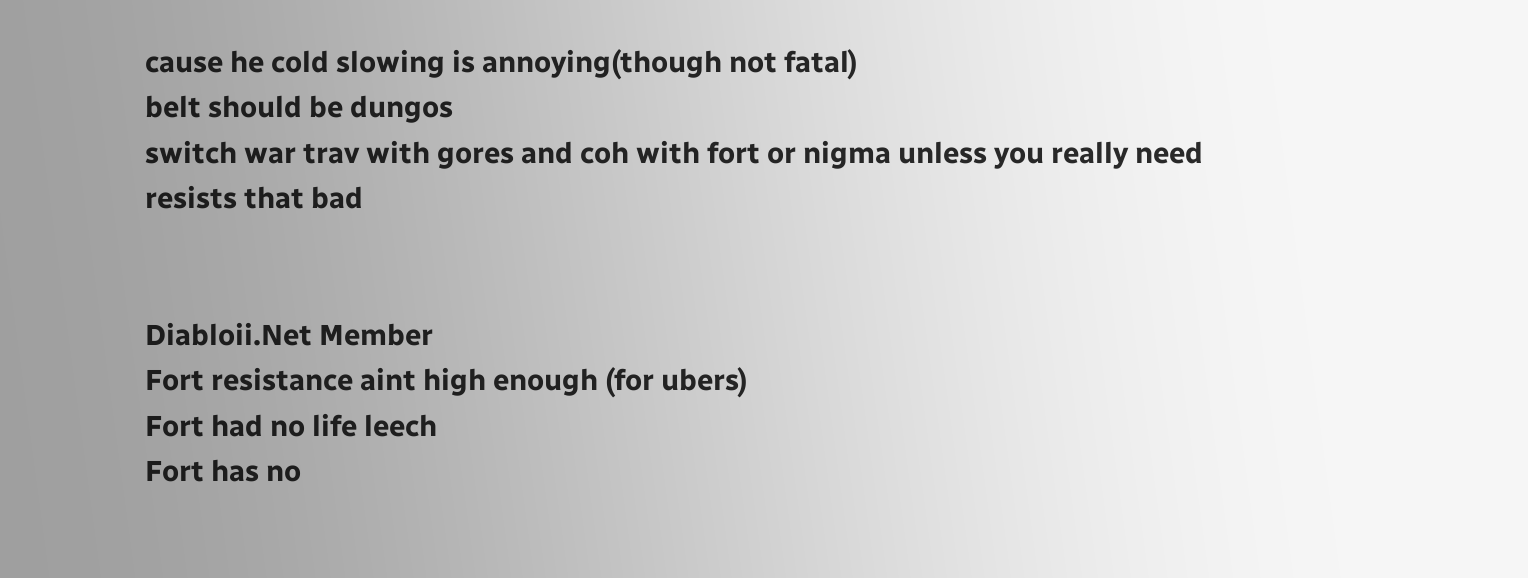cause he cold slowing is annoying(though not fatal)
belt should be dungos
switch war trav with gores and coh with fort or nigma unless you really need resists that bad


Diabloii.Net Member
Fort resistance aint high enough (for ubers)
Fort had no life leech
Fort has no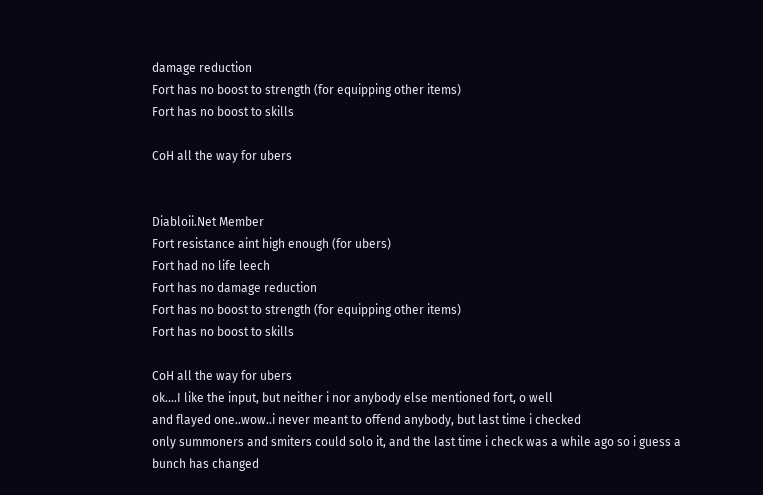damage reduction
Fort has no boost to strength (for equipping other items)
Fort has no boost to skills

CoH all the way for ubers


Diabloii.Net Member
Fort resistance aint high enough (for ubers)
Fort had no life leech
Fort has no damage reduction
Fort has no boost to strength (for equipping other items)
Fort has no boost to skills

CoH all the way for ubers
ok....I like the input, but neither i nor anybody else mentioned fort, o well
and flayed one..wow..i never meant to offend anybody, but last time i checked
only summoners and smiters could solo it, and the last time i check was a while ago so i guess a bunch has changed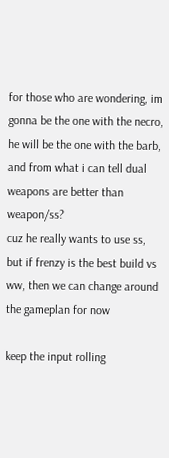for those who are wondering, im gonna be the one with the necro, he will be the one with the barb, and from what i can tell dual weapons are better than weapon/ss?
cuz he really wants to use ss, but if frenzy is the best build vs ww, then we can change around the gameplan for now

keep the input rolling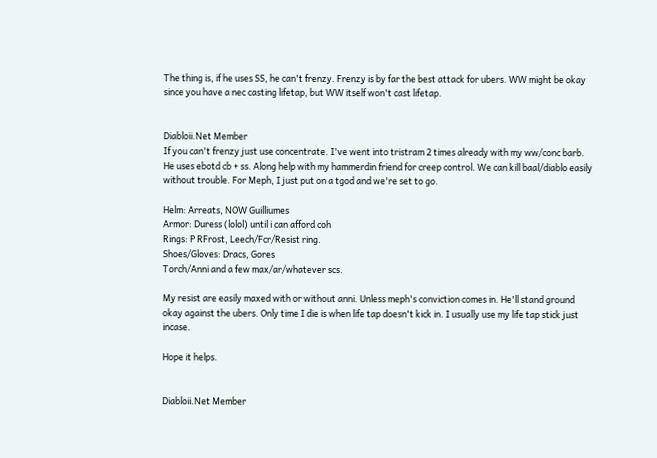The thing is, if he uses SS, he can't frenzy. Frenzy is by far the best attack for ubers. WW might be okay since you have a nec casting lifetap, but WW itself won't cast lifetap.


Diabloii.Net Member
If you can't frenzy just use concentrate. I've went into tristram 2 times already with my ww/conc barb. He uses ebotd cb + ss. Along help with my hammerdin friend for creep control. We can kill baal/diablo easily without trouble. For Meph, I just put on a tgod and we're set to go.

Helm: Arreats, NOW Guilliumes
Armor: Duress (lolol) until i can afford coh
Rings: P RFrost, Leech/Fcr/Resist ring.
Shoes/Gloves: Dracs, Gores
Torch/Anni and a few max/ar/whatever scs.

My resist are easily maxed with or without anni. Unless meph's conviction comes in. He'll stand ground okay against the ubers. Only time I die is when life tap doesn't kick in. I usually use my life tap stick just incase.

Hope it helps.


Diabloii.Net Member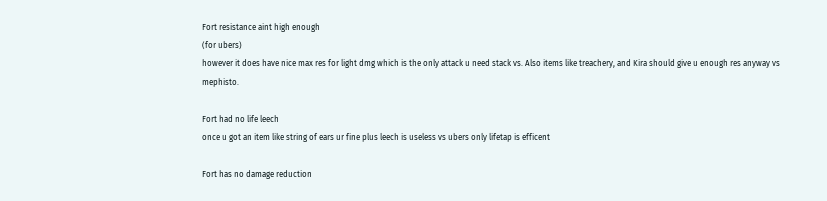Fort resistance aint high enough
(for ubers)
however it does have nice max res for light dmg which is the only attack u need stack vs. Also items like treachery, and Kira should give u enough res anyway vs mephisto.

Fort had no life leech
once u got an item like string of ears ur fine plus leech is useless vs ubers only lifetap is efficent

Fort has no damage reduction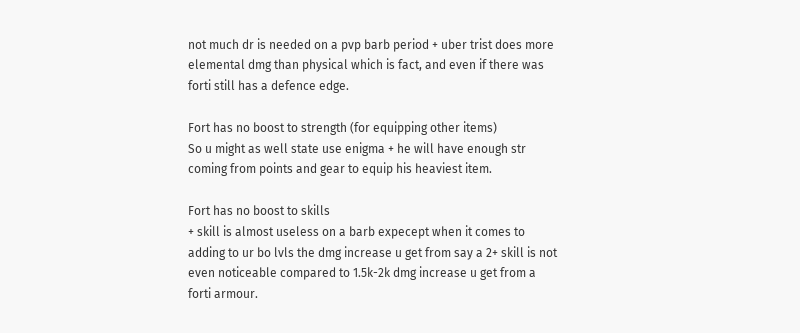not much dr is needed on a pvp barb period + uber trist does more elemental dmg than physical which is fact, and even if there was forti still has a defence edge.

Fort has no boost to strength (for equipping other items)
So u might as well state use enigma + he will have enough str coming from points and gear to equip his heaviest item.

Fort has no boost to skills
+ skill is almost useless on a barb expecept when it comes to adding to ur bo lvls the dmg increase u get from say a 2+ skill is not even noticeable compared to 1.5k-2k dmg increase u get from a forti armour.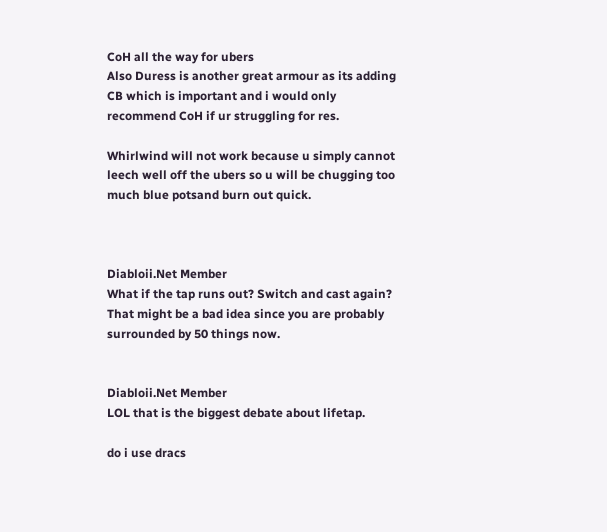CoH all the way for ubers
Also Duress is another great armour as its adding CB which is important and i would only recommend CoH if ur struggling for res.

Whirlwind will not work because u simply cannot leech well off the ubers so u will be chugging too much blue potsand burn out quick.



Diabloii.Net Member
What if the tap runs out? Switch and cast again? That might be a bad idea since you are probably surrounded by 50 things now.


Diabloii.Net Member
LOL that is the biggest debate about lifetap.

do i use dracs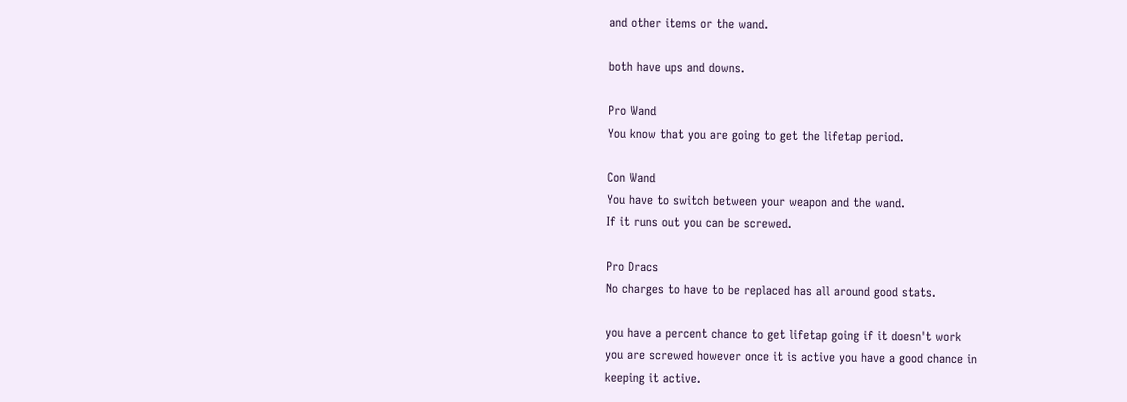and other items or the wand.

both have ups and downs.

Pro Wand
You know that you are going to get the lifetap period.

Con Wand
You have to switch between your weapon and the wand.
If it runs out you can be screwed.

Pro Dracs
No charges to have to be replaced has all around good stats.

you have a percent chance to get lifetap going if it doesn't work
you are screwed however once it is active you have a good chance in
keeping it active.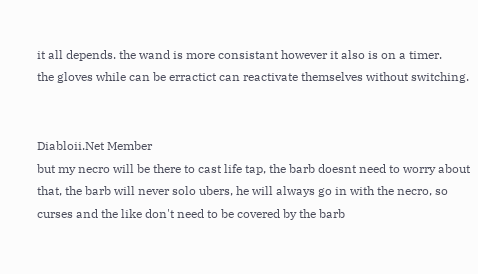it all depends. the wand is more consistant however it also is on a timer.
the gloves while can be erractict can reactivate themselves without switching.


Diabloii.Net Member
but my necro will be there to cast life tap, the barb doesnt need to worry about that, the barb will never solo ubers, he will always go in with the necro, so curses and the like don't need to be covered by the barb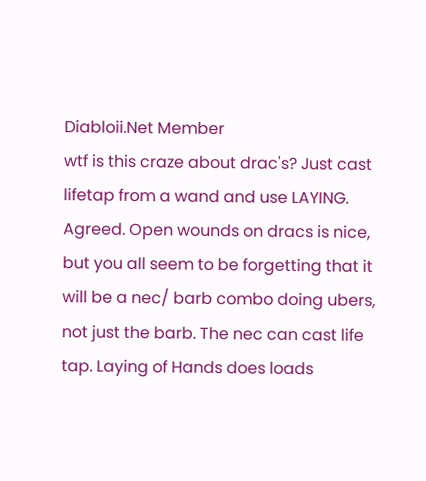Diabloii.Net Member
wtf is this craze about drac's? Just cast lifetap from a wand and use LAYING.
Agreed. Open wounds on dracs is nice, but you all seem to be forgetting that it will be a nec/ barb combo doing ubers, not just the barb. The nec can cast life tap. Laying of Hands does loads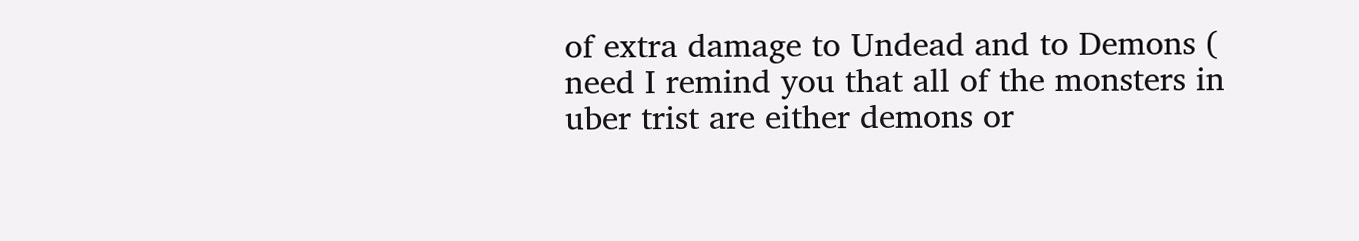of extra damage to Undead and to Demons ( need I remind you that all of the monsters in uber trist are either demons or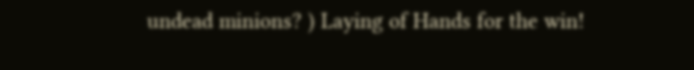undead minions? ) Laying of Hands for the win!